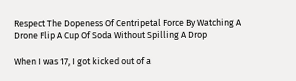Respect The Dopeness Of Centripetal Force By Watching A Drone Flip A Cup Of Soda Without Spilling A Drop

When I was 17, I got kicked out of a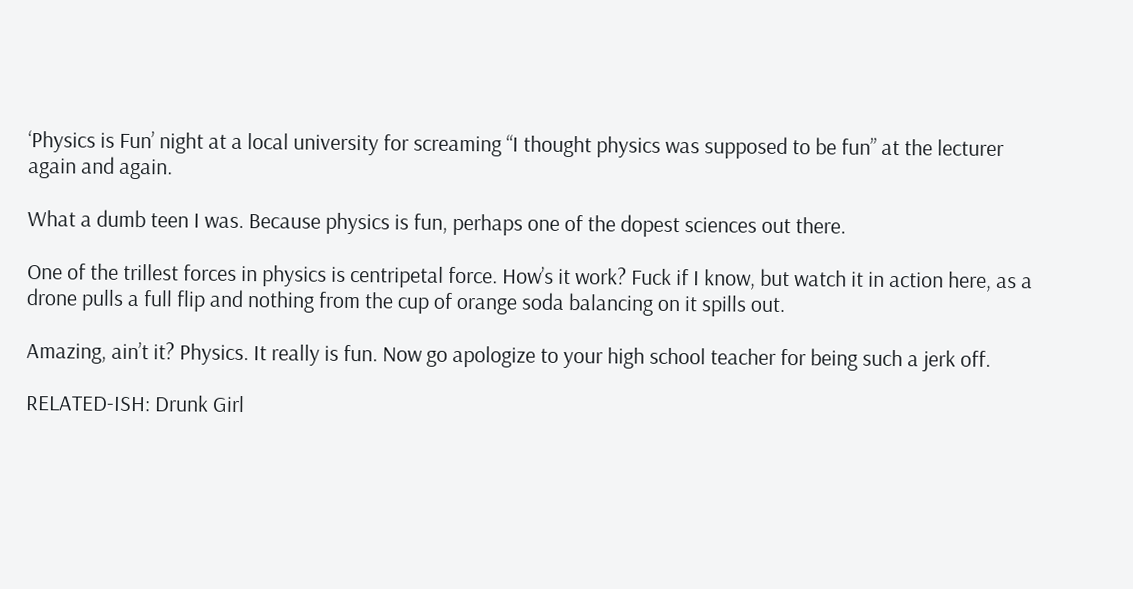‘Physics is Fun’ night at a local university for screaming “I thought physics was supposed to be fun” at the lecturer again and again.

What a dumb teen I was. Because physics is fun, perhaps one of the dopest sciences out there.

One of the trillest forces in physics is centripetal force. How’s it work? Fuck if I know, but watch it in action here, as a drone pulls a full flip and nothing from the cup of orange soda balancing on it spills out.

Amazing, ain’t it? Physics. It really is fun. Now go apologize to your high school teacher for being such a jerk off.

RELATED-ISH: Drunk Girl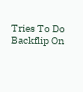Tries To Do Backflip On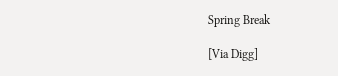Spring Break

[Via Digg]